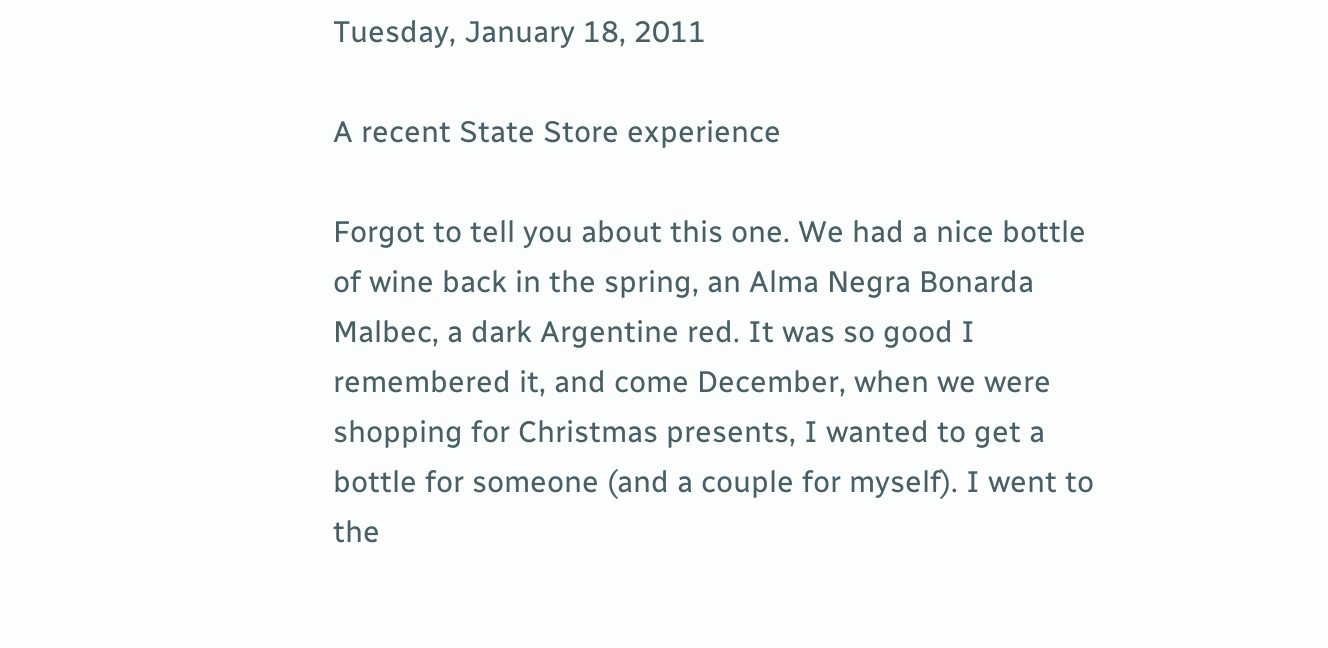Tuesday, January 18, 2011

A recent State Store experience

Forgot to tell you about this one. We had a nice bottle of wine back in the spring, an Alma Negra Bonarda Malbec, a dark Argentine red. It was so good I remembered it, and come December, when we were shopping for Christmas presents, I wanted to get a bottle for someone (and a couple for myself). I went to the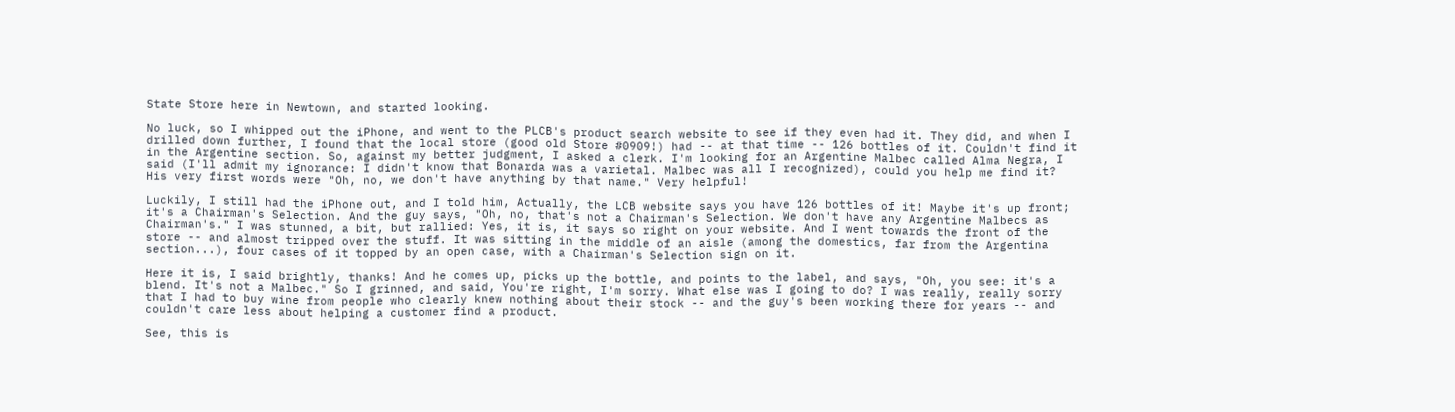State Store here in Newtown, and started looking.

No luck, so I whipped out the iPhone, and went to the PLCB's product search website to see if they even had it. They did, and when I drilled down further, I found that the local store (good old Store #0909!) had -- at that time -- 126 bottles of it. Couldn't find it in the Argentine section. So, against my better judgment, I asked a clerk. I'm looking for an Argentine Malbec called Alma Negra, I said (I'll admit my ignorance: I didn't know that Bonarda was a varietal. Malbec was all I recognized), could you help me find it? His very first words were "Oh, no, we don't have anything by that name." Very helpful!

Luckily, I still had the iPhone out, and I told him, Actually, the LCB website says you have 126 bottles of it! Maybe it's up front; it's a Chairman's Selection. And the guy says, "Oh, no, that's not a Chairman's Selection. We don't have any Argentine Malbecs as Chairman's." I was stunned, a bit, but rallied: Yes, it is, it says so right on your website. And I went towards the front of the store -- and almost tripped over the stuff. It was sitting in the middle of an aisle (among the domestics, far from the Argentina section...), four cases of it topped by an open case, with a Chairman's Selection sign on it.

Here it is, I said brightly, thanks! And he comes up, picks up the bottle, and points to the label, and says, "Oh, you see: it's a blend. It's not a Malbec." So I grinned, and said, You're right, I'm sorry. What else was I going to do? I was really, really sorry that I had to buy wine from people who clearly knew nothing about their stock -- and the guy's been working there for years -- and couldn't care less about helping a customer find a product.

See, this is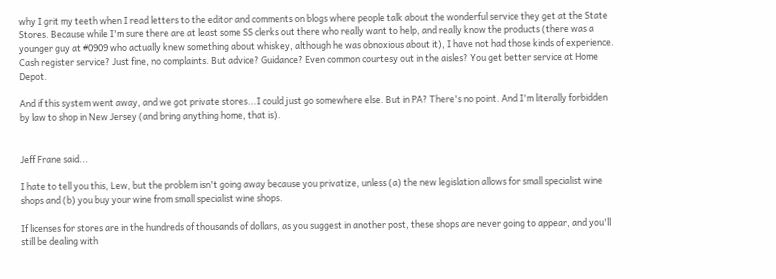why I grit my teeth when I read letters to the editor and comments on blogs where people talk about the wonderful service they get at the State Stores. Because while I'm sure there are at least some SS clerks out there who really want to help, and really know the products (there was a younger guy at #0909 who actually knew something about whiskey, although he was obnoxious about it), I have not had those kinds of experience. Cash register service? Just fine, no complaints. But advice? Guidance? Even common courtesy out in the aisles? You get better service at Home Depot.

And if this system went away, and we got private stores...I could just go somewhere else. But in PA? There's no point. And I'm literally forbidden by law to shop in New Jersey (and bring anything home, that is).


Jeff Frane said...

I hate to tell you this, Lew, but the problem isn't going away because you privatize, unless (a) the new legislation allows for small specialist wine shops and (b) you buy your wine from small specialist wine shops.

If licenses for stores are in the hundreds of thousands of dollars, as you suggest in another post, these shops are never going to appear, and you'll still be dealing with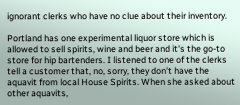ignorant clerks who have no clue about their inventory.

Portland has one experimental liquor store which is allowed to sell spirits, wine and beer and it's the go-to store for hip bartenders. I listened to one of the clerks tell a customer that, no, sorry, they don't have the aquavit from local House Spirits. When she asked about other aquavits,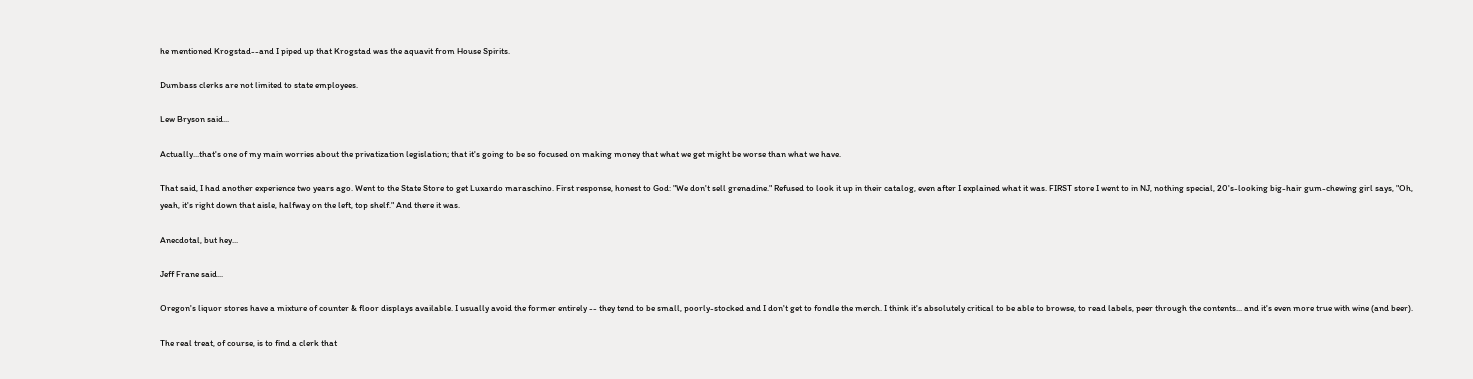he mentioned Krogstad--and I piped up that Krogstad was the aquavit from House Spirits.

Dumbass clerks are not limited to state employees.

Lew Bryson said...

Actually...that's one of my main worries about the privatization legislation; that it's going to be so focused on making money that what we get might be worse than what we have.

That said, I had another experience two years ago. Went to the State Store to get Luxardo maraschino. First response, honest to God: "We don't sell grenadine." Refused to look it up in their catalog, even after I explained what it was. FIRST store I went to in NJ, nothing special, 20's-looking big-hair gum-chewing girl says, "Oh, yeah, it's right down that aisle, halfway on the left, top shelf." And there it was.

Anecdotal, but hey...

Jeff Frane said...

Oregon's liquor stores have a mixture of counter & floor displays available. I usually avoid the former entirely -- they tend to be small, poorly-stocked and I don't get to fondle the merch. I think it's absolutely critical to be able to browse, to read labels, peer through the contents... and it's even more true with wine (and beer).

The real treat, of course, is to find a clerk that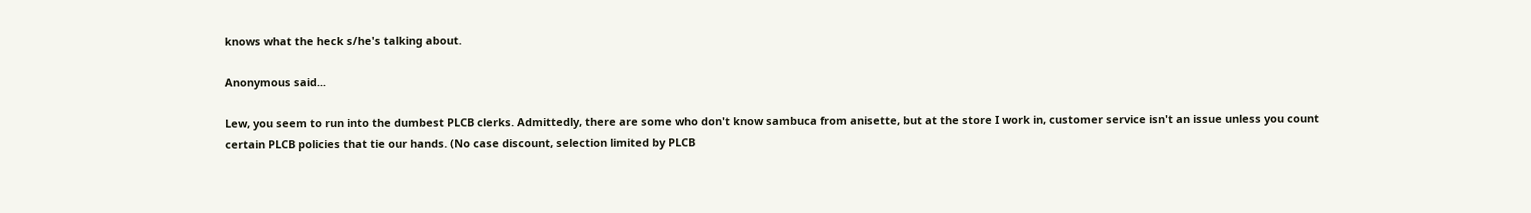knows what the heck s/he's talking about.

Anonymous said...

Lew, you seem to run into the dumbest PLCB clerks. Admittedly, there are some who don't know sambuca from anisette, but at the store I work in, customer service isn't an issue unless you count certain PLCB policies that tie our hands. (No case discount, selection limited by PLCB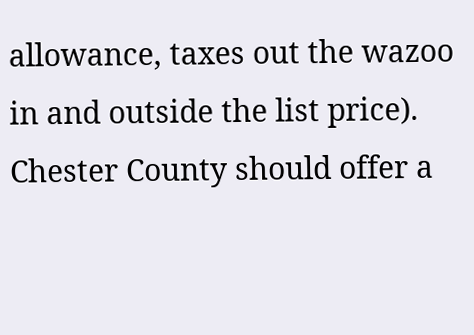allowance, taxes out the wazoo in and outside the list price). Chester County should offer a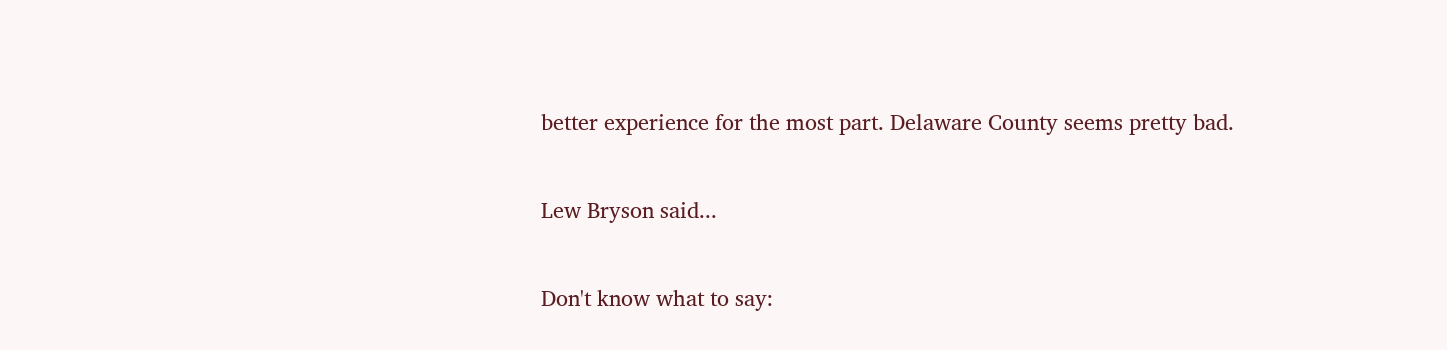better experience for the most part. Delaware County seems pretty bad.

Lew Bryson said...

Don't know what to say: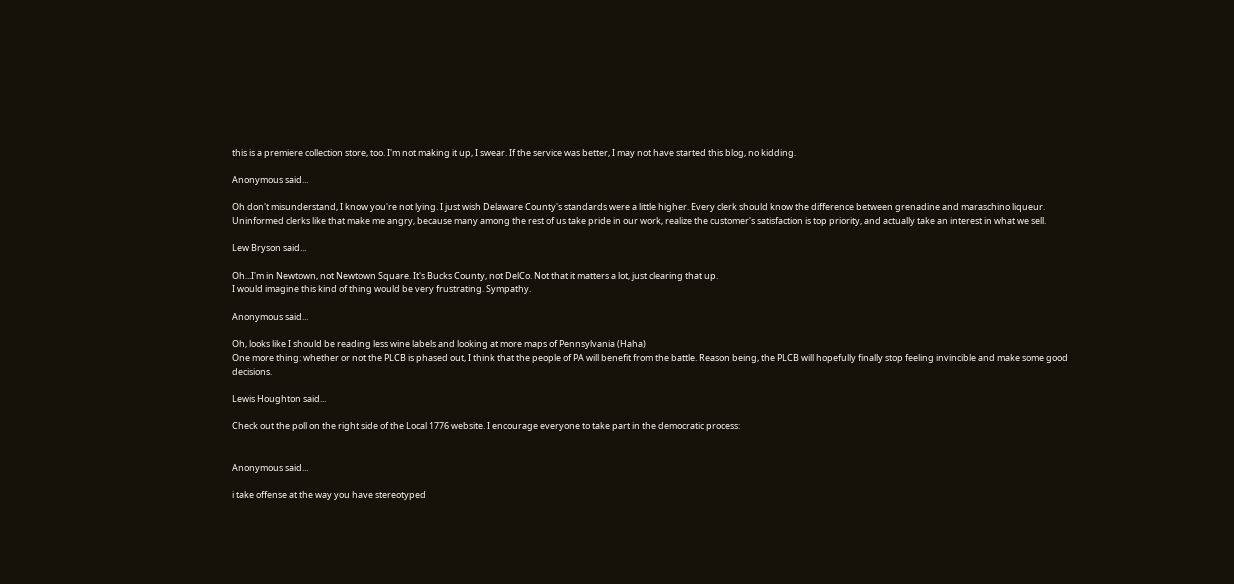this is a premiere collection store, too. I'm not making it up, I swear. If the service was better, I may not have started this blog, no kidding.

Anonymous said...

Oh don't misunderstand, I know you're not lying. I just wish Delaware County's standards were a little higher. Every clerk should know the difference between grenadine and maraschino liqueur. Uninformed clerks like that make me angry, because many among the rest of us take pride in our work, realize the customer's satisfaction is top priority, and actually take an interest in what we sell.

Lew Bryson said...

Oh...I'm in Newtown, not Newtown Square. It's Bucks County, not DelCo. Not that it matters a lot, just clearing that up.
I would imagine this kind of thing would be very frustrating. Sympathy.

Anonymous said...

Oh, looks like I should be reading less wine labels and looking at more maps of Pennsylvania (Haha)
One more thing: whether or not the PLCB is phased out, I think that the people of PA will benefit from the battle. Reason being, the PLCB will hopefully finally stop feeling invincible and make some good decisions.

Lewis Houghton said...

Check out the poll on the right side of the Local 1776 website. I encourage everyone to take part in the democratic process:


Anonymous said...

i take offense at the way you have stereotyped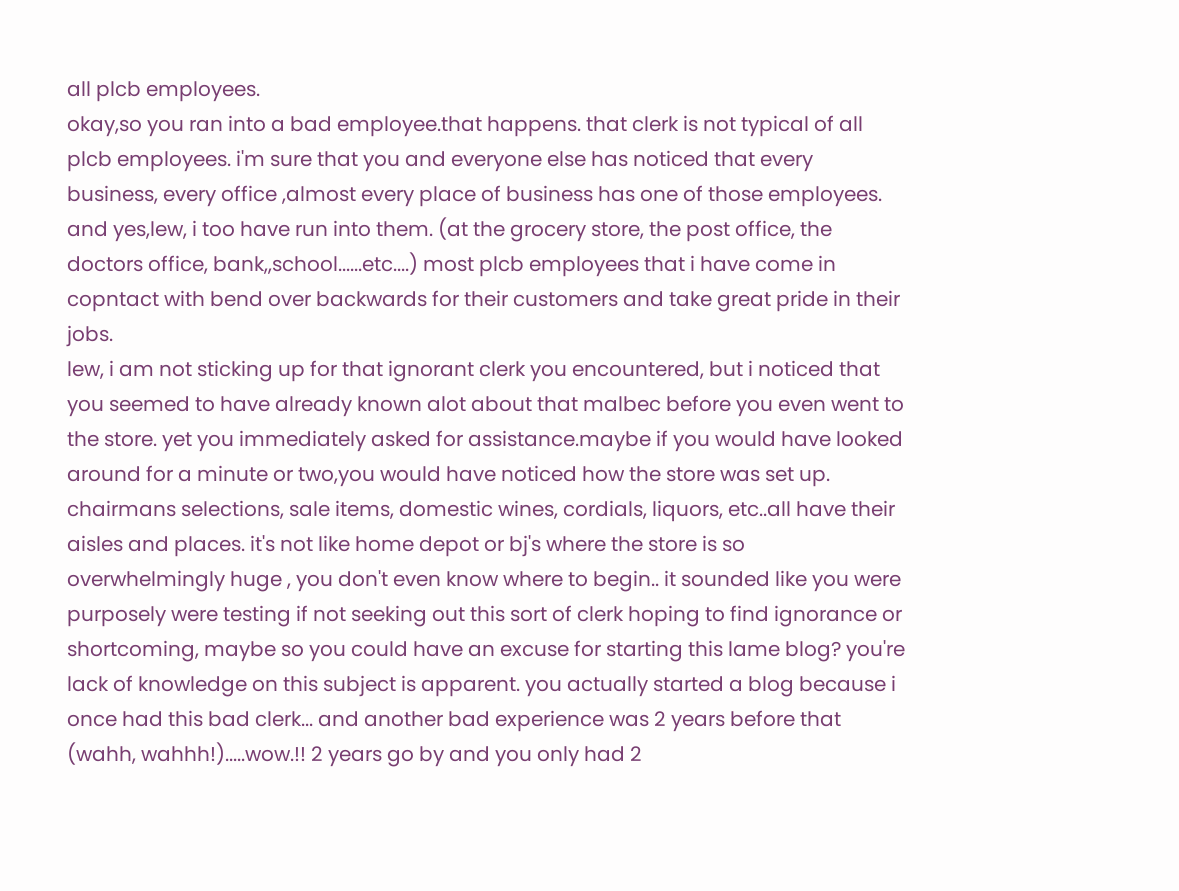all plcb employees.
okay,so you ran into a bad employee.that happens. that clerk is not typical of all plcb employees. i'm sure that you and everyone else has noticed that every business, every office ,almost every place of business has one of those employees. and yes,lew, i too have run into them. (at the grocery store, the post office, the doctors office, bank,,school......etc....) most plcb employees that i have come in copntact with bend over backwards for their customers and take great pride in their jobs.
lew, i am not sticking up for that ignorant clerk you encountered, but i noticed that you seemed to have already known alot about that malbec before you even went to the store. yet you immediately asked for assistance.maybe if you would have looked around for a minute or two,you would have noticed how the store was set up. chairmans selections, sale items, domestic wines, cordials, liquors, etc..all have their aisles and places. it's not like home depot or bj's where the store is so overwhelmingly huge , you don't even know where to begin.. it sounded like you were purposely were testing if not seeking out this sort of clerk hoping to find ignorance or shortcoming, maybe so you could have an excuse for starting this lame blog? you're lack of knowledge on this subject is apparent. you actually started a blog because i once had this bad clerk... and another bad experience was 2 years before that (wahh, wahhh!).....wow.!! 2 years go by and you only had 2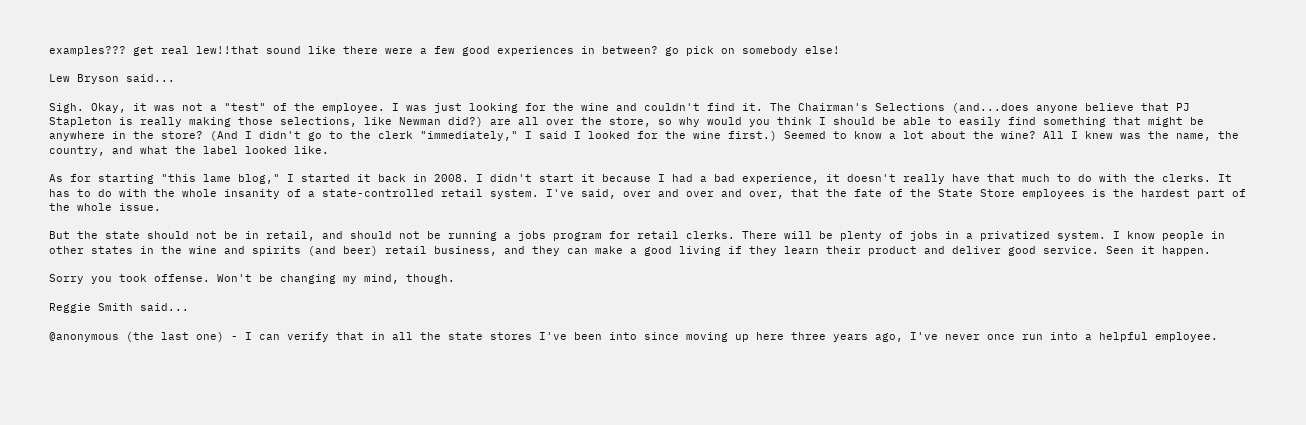examples??? get real lew!!that sound like there were a few good experiences in between? go pick on somebody else!

Lew Bryson said...

Sigh. Okay, it was not a "test" of the employee. I was just looking for the wine and couldn't find it. The Chairman's Selections (and...does anyone believe that PJ Stapleton is really making those selections, like Newman did?) are all over the store, so why would you think I should be able to easily find something that might be anywhere in the store? (And I didn't go to the clerk "immediately," I said I looked for the wine first.) Seemed to know a lot about the wine? All I knew was the name, the country, and what the label looked like.

As for starting "this lame blog," I started it back in 2008. I didn't start it because I had a bad experience, it doesn't really have that much to do with the clerks. It has to do with the whole insanity of a state-controlled retail system. I've said, over and over and over, that the fate of the State Store employees is the hardest part of the whole issue.

But the state should not be in retail, and should not be running a jobs program for retail clerks. There will be plenty of jobs in a privatized system. I know people in other states in the wine and spirits (and beer) retail business, and they can make a good living if they learn their product and deliver good service. Seen it happen.

Sorry you took offense. Won't be changing my mind, though.

Reggie Smith said...

@anonymous (the last one) - I can verify that in all the state stores I've been into since moving up here three years ago, I've never once run into a helpful employee.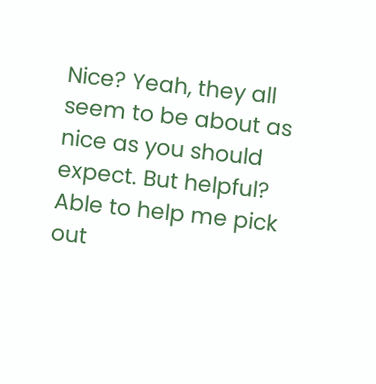Nice? Yeah, they all seem to be about as nice as you should expect. But helpful? Able to help me pick out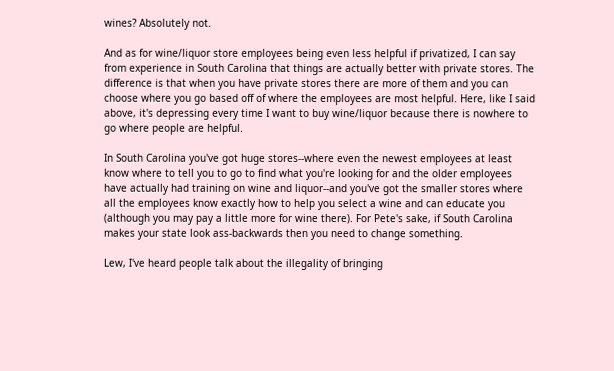wines? Absolutely not.

And as for wine/liquor store employees being even less helpful if privatized, I can say from experience in South Carolina that things are actually better with private stores. The difference is that when you have private stores there are more of them and you can choose where you go based off of where the employees are most helpful. Here, like I said above, it's depressing every time I want to buy wine/liquor because there is nowhere to go where people are helpful.

In South Carolina you've got huge stores--where even the newest employees at least know where to tell you to go to find what you're looking for and the older employees have actually had training on wine and liquor--and you've got the smaller stores where all the employees know exactly how to help you select a wine and can educate you (although you may pay a little more for wine there). For Pete's sake, if South Carolina makes your state look ass-backwards then you need to change something.

Lew, I've heard people talk about the illegality of bringing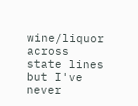wine/liquor across state lines but I've never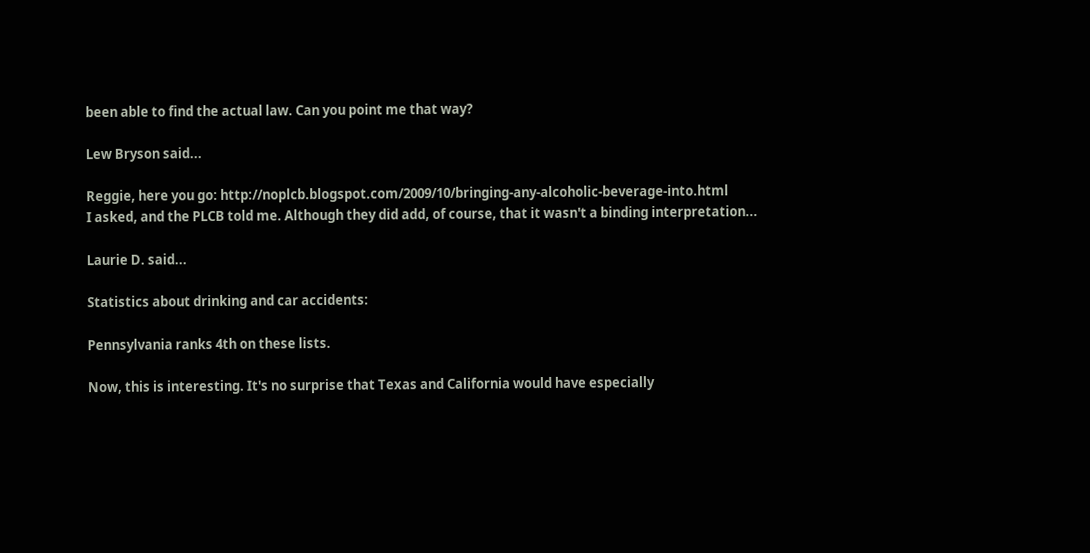been able to find the actual law. Can you point me that way?

Lew Bryson said...

Reggie, here you go: http://noplcb.blogspot.com/2009/10/bringing-any-alcoholic-beverage-into.html
I asked, and the PLCB told me. Although they did add, of course, that it wasn't a binding interpretation...

Laurie D. said...

Statistics about drinking and car accidents:

Pennsylvania ranks 4th on these lists.

Now, this is interesting. It's no surprise that Texas and California would have especially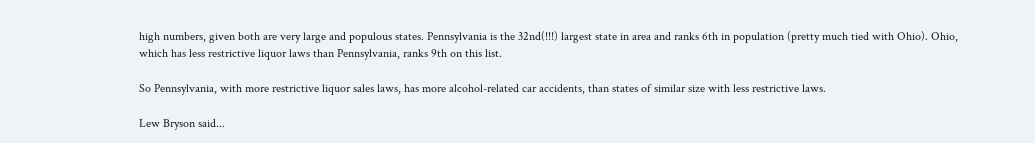high numbers, given both are very large and populous states. Pennsylvania is the 32nd(!!!) largest state in area and ranks 6th in population (pretty much tied with Ohio). Ohio, which has less restrictive liquor laws than Pennsylvania, ranks 9th on this list.

So Pennsylvania, with more restrictive liquor sales laws, has more alcohol-related car accidents, than states of similar size with less restrictive laws.

Lew Bryson said...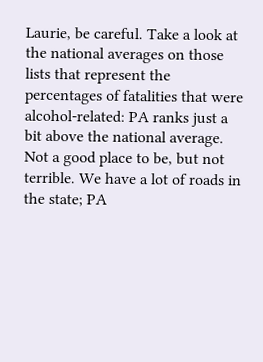Laurie, be careful. Take a look at the national averages on those lists that represent the percentages of fatalities that were alcohol-related: PA ranks just a bit above the national average. Not a good place to be, but not terrible. We have a lot of roads in the state; PA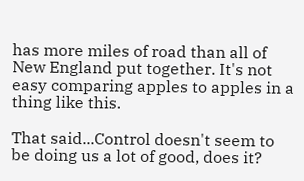has more miles of road than all of New England put together. It's not easy comparing apples to apples in a thing like this.

That said...Control doesn't seem to be doing us a lot of good, does it?